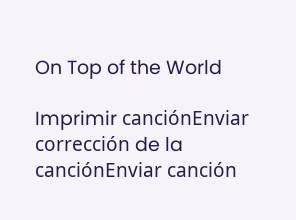On Top of the World

Imprimir canciónEnviar corrección de la canciónEnviar canción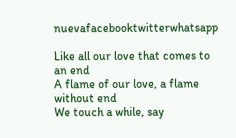nuevafacebooktwitterwhatsapp

Like all our love that comes to an end
A flame of our love, a flame without end
We touch a while, say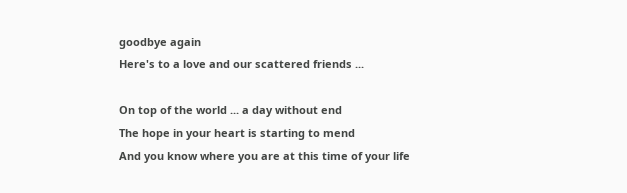goodbye again
Here's to a love and our scattered friends ...

On top of the world ... a day without end
The hope in your heart is starting to mend
And you know where you are at this time of your life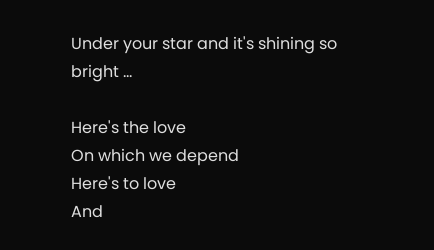Under your star and it's shining so bright ...

Here's the love
On which we depend
Here's to love
And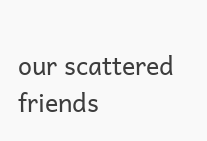our scattered friends